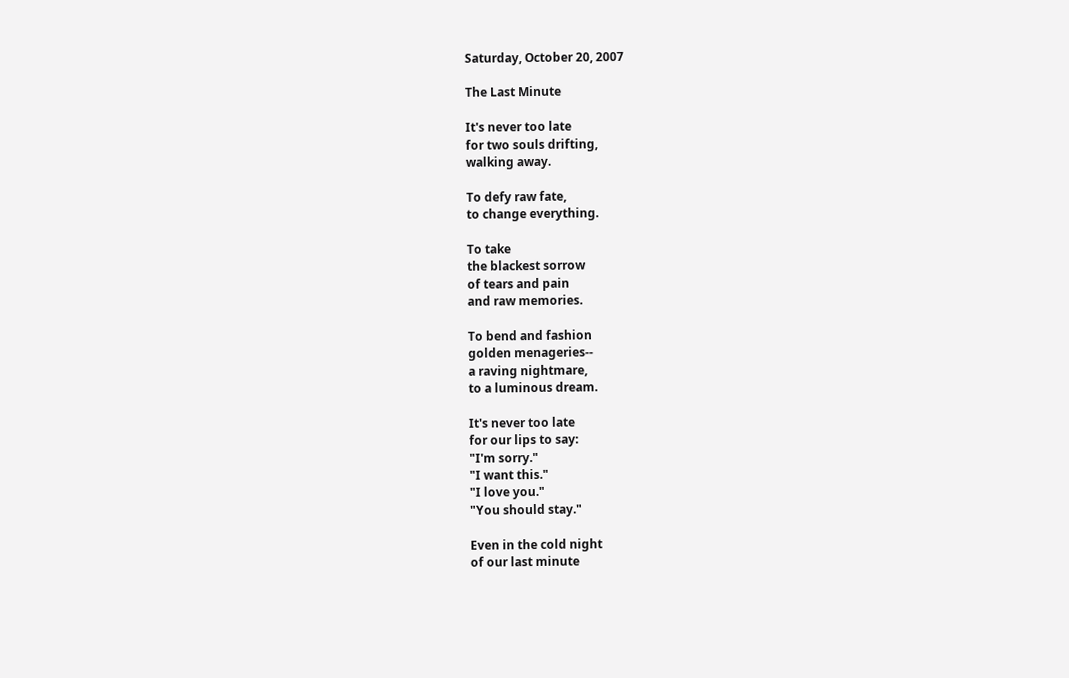Saturday, October 20, 2007

The Last Minute

It's never too late
for two souls drifting,
walking away.

To defy raw fate,
to change everything.

To take
the blackest sorrow
of tears and pain
and raw memories.

To bend and fashion
golden menageries--
a raving nightmare,
to a luminous dream.

It's never too late
for our lips to say:
"I'm sorry."
"I want this."
"I love you."
"You should stay."

Even in the cold night
of our last minute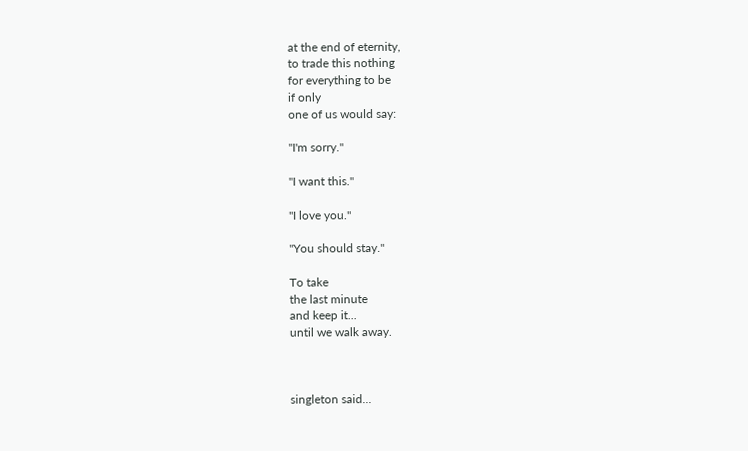at the end of eternity,
to trade this nothing
for everything to be
if only
one of us would say:

"I'm sorry."

"I want this."

"I love you."

"You should stay."

To take
the last minute
and keep it...
until we walk away.



singleton said...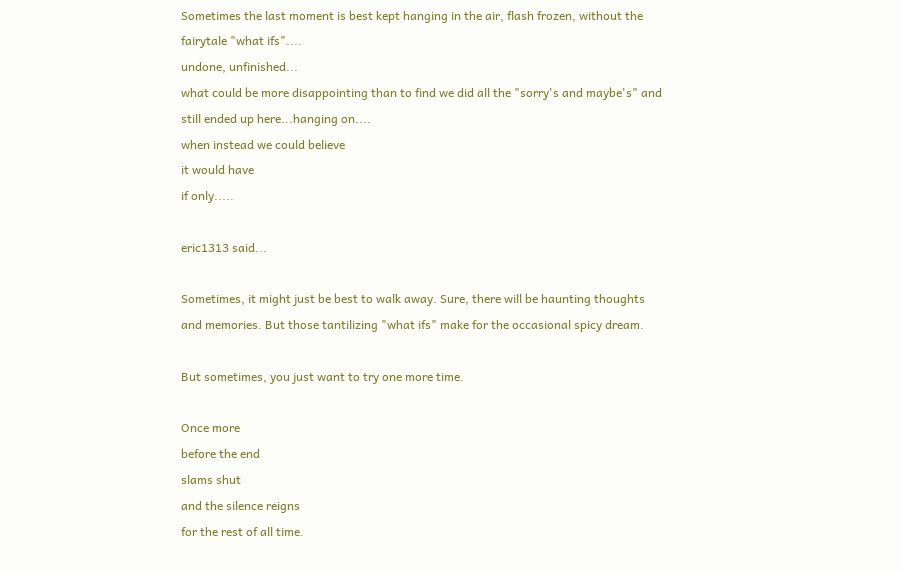Sometimes the last moment is best kept hanging in the air, flash frozen, without the fairytale "what ifs"....
undone, unfinished...
what could be more disappointing than to find we did all the "sorry's and maybe's" and still ended up here...hanging on....
when instead we could believe
it would have
if only.....

eric1313 said...

Sometimes, it might just be best to walk away. Sure, there will be haunting thoughts and memories. But those tantilizing "what ifs" make for the occasional spicy dream.

But sometimes, you just want to try one more time.

Once more
before the end
slams shut
and the silence reigns
for the rest of all time.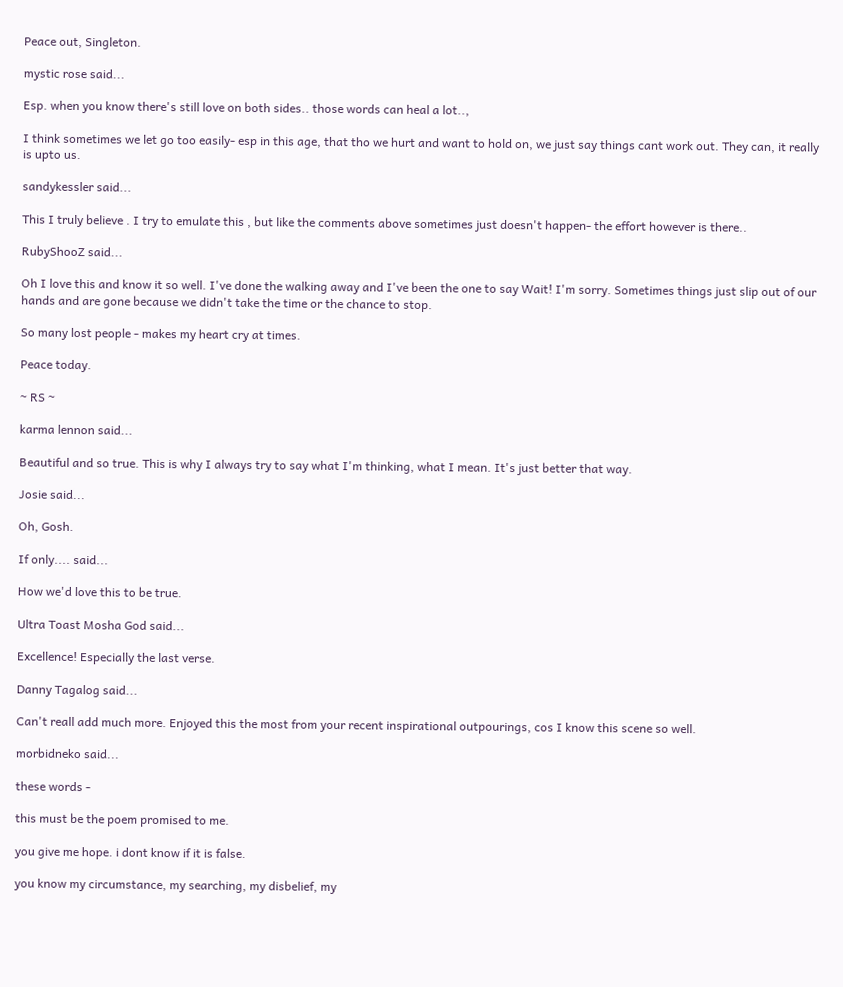Peace out, Singleton.

mystic rose said...

Esp. when you know there's still love on both sides.. those words can heal a lot..,

I think sometimes we let go too easily- esp in this age, that tho we hurt and want to hold on, we just say things cant work out. They can, it really is upto us.

sandykessler said...

This I truly believe . I try to emulate this , but like the comments above sometimes just doesn't happen- the effort however is there..

RubyShooZ said...

Oh I love this and know it so well. I've done the walking away and I've been the one to say Wait! I'm sorry. Sometimes things just slip out of our hands and are gone because we didn't take the time or the chance to stop.

So many lost people - makes my heart cry at times.

Peace today.

~ RS ~

karma lennon said...

Beautiful and so true. This is why I always try to say what I'm thinking, what I mean. It's just better that way.

Josie said...

Oh, Gosh.

If only.... said...

How we'd love this to be true.

Ultra Toast Mosha God said...

Excellence! Especially the last verse.

Danny Tagalog said...

Can't reall add much more. Enjoyed this the most from your recent inspirational outpourings, cos I know this scene so well.

morbidneko said...

these words -

this must be the poem promised to me.

you give me hope. i dont know if it is false.

you know my circumstance, my searching, my disbelief, my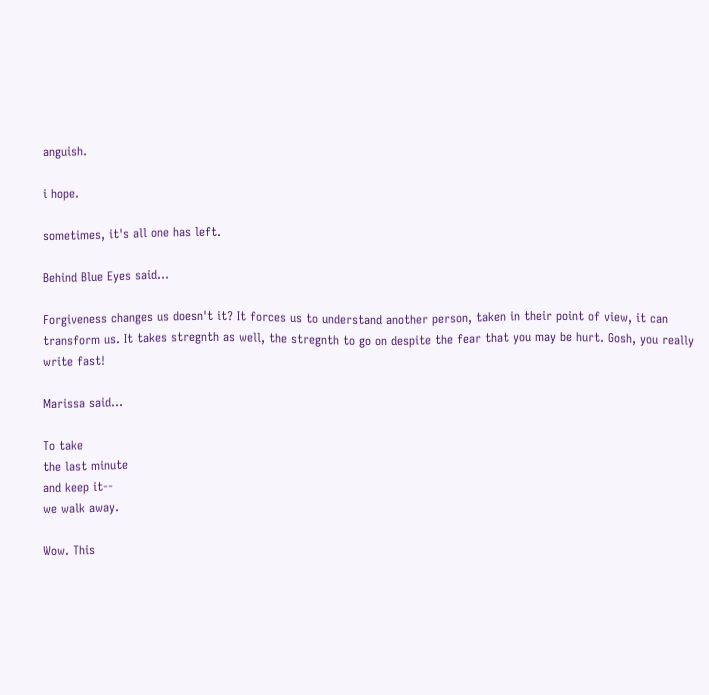anguish.

i hope.

sometimes, it's all one has left.

Behind Blue Eyes said...

Forgiveness changes us doesn't it? It forces us to understand another person, taken in their point of view, it can transform us. It takes stregnth as well, the stregnth to go on despite the fear that you may be hurt. Gosh, you really write fast!

Marissa said...

To take
the last minute
and keep it--
we walk away.

Wow. This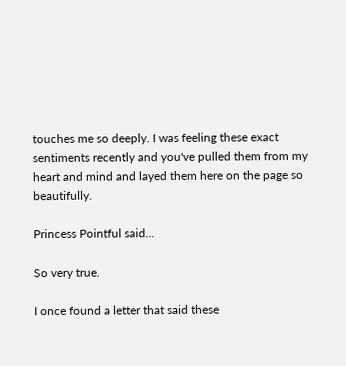touches me so deeply. I was feeling these exact sentiments recently and you've pulled them from my heart and mind and layed them here on the page so beautifully.

Princess Pointful said...

So very true.

I once found a letter that said these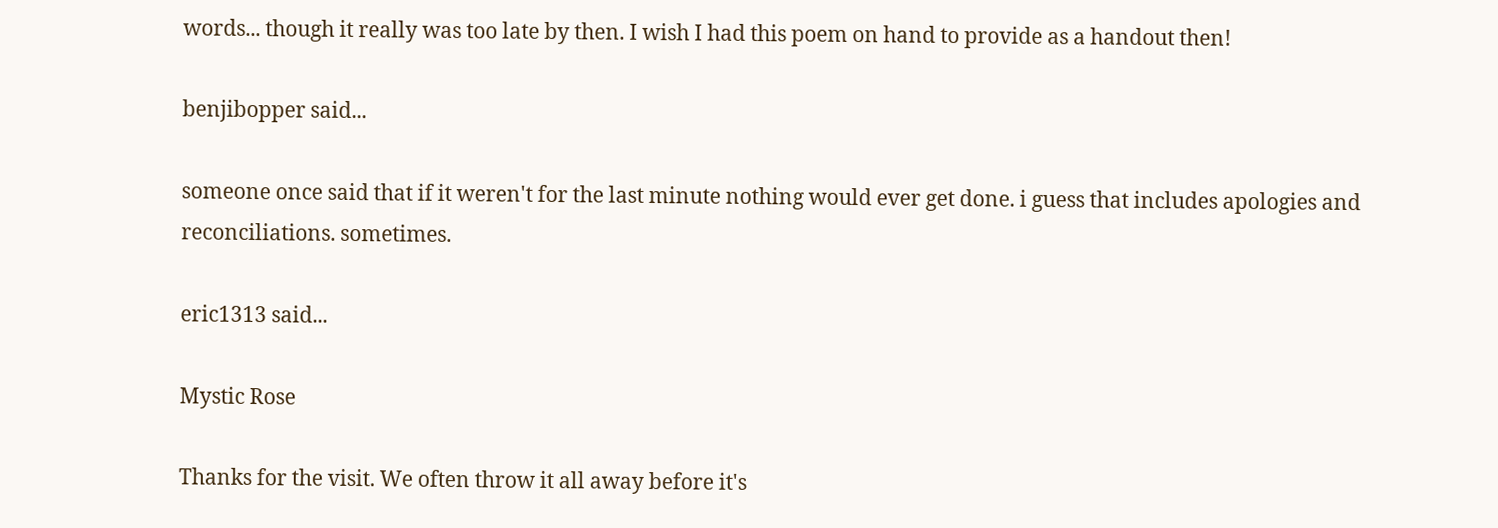words... though it really was too late by then. I wish I had this poem on hand to provide as a handout then!

benjibopper said...

someone once said that if it weren't for the last minute nothing would ever get done. i guess that includes apologies and reconciliations. sometimes.

eric1313 said...

Mystic Rose

Thanks for the visit. We often throw it all away before it's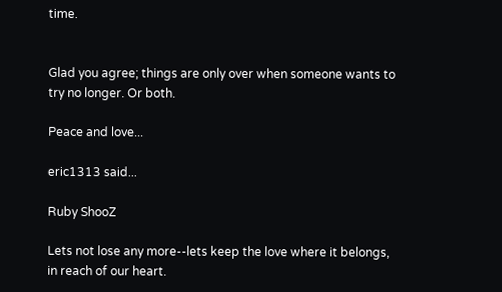time.


Glad you agree; things are only over when someone wants to try no longer. Or both.

Peace and love...

eric1313 said...

Ruby ShooZ

Lets not lose any more--lets keep the love where it belongs, in reach of our heart.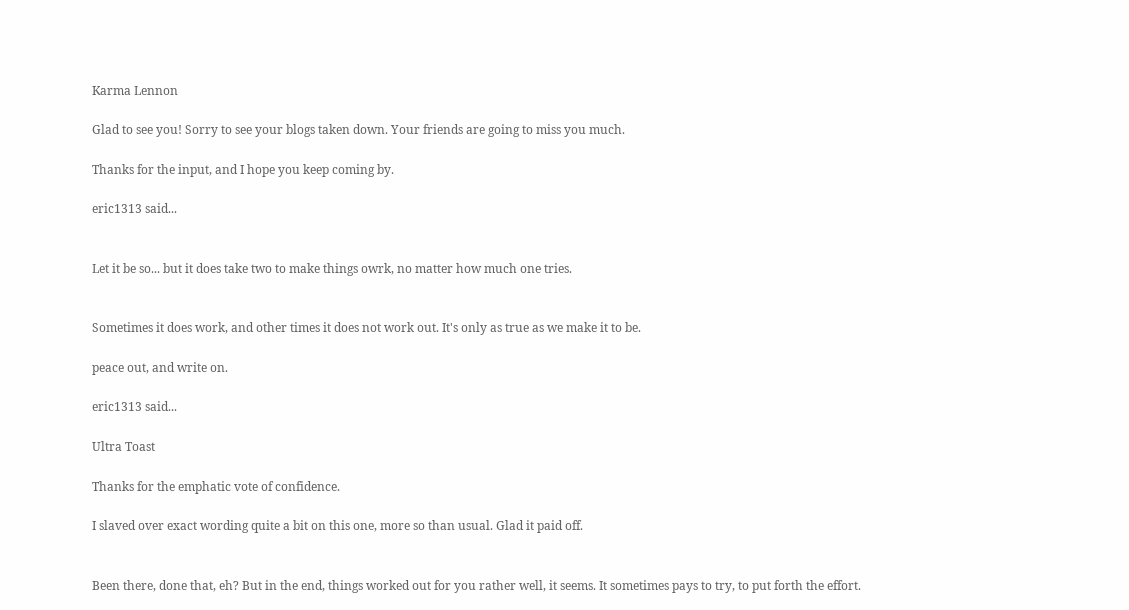Karma Lennon

Glad to see you! Sorry to see your blogs taken down. Your friends are going to miss you much.

Thanks for the input, and I hope you keep coming by.

eric1313 said...


Let it be so... but it does take two to make things owrk, no matter how much one tries.


Sometimes it does work, and other times it does not work out. It's only as true as we make it to be.

peace out, and write on.

eric1313 said...

Ultra Toast

Thanks for the emphatic vote of confidence.

I slaved over exact wording quite a bit on this one, more so than usual. Glad it paid off.


Been there, done that, eh? But in the end, things worked out for you rather well, it seems. It sometimes pays to try, to put forth the effort.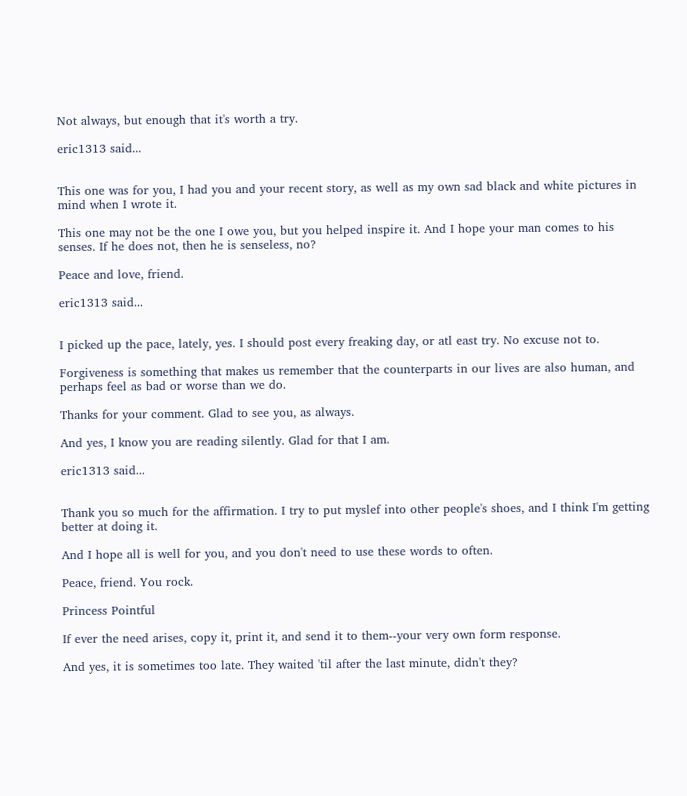Not always, but enough that it's worth a try.

eric1313 said...


This one was for you, I had you and your recent story, as well as my own sad black and white pictures in mind when I wrote it.

This one may not be the one I owe you, but you helped inspire it. And I hope your man comes to his senses. If he does not, then he is senseless, no?

Peace and love, friend.

eric1313 said...


I picked up the pace, lately, yes. I should post every freaking day, or atl east try. No excuse not to.

Forgiveness is something that makes us remember that the counterparts in our lives are also human, and perhaps feel as bad or worse than we do.

Thanks for your comment. Glad to see you, as always.

And yes, I know you are reading silently. Glad for that I am.

eric1313 said...


Thank you so much for the affirmation. I try to put myslef into other people's shoes, and I think I'm getting better at doing it.

And I hope all is well for you, and you don't need to use these words to often.

Peace, friend. You rock.

Princess Pointful

If ever the need arises, copy it, print it, and send it to them--your very own form response.

And yes, it is sometimes too late. They waited 'til after the last minute, didn't they?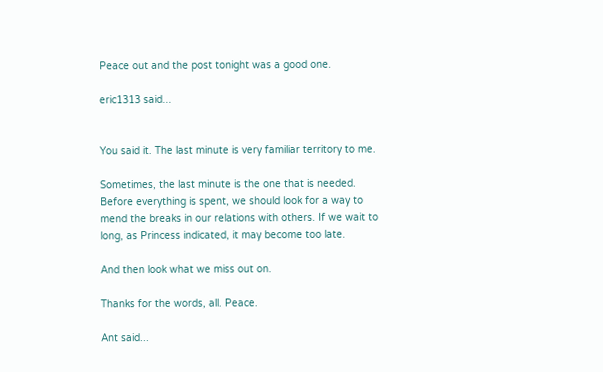Peace out and the post tonight was a good one.

eric1313 said...


You said it. The last minute is very familiar territory to me.

Sometimes, the last minute is the one that is needed. Before everything is spent, we should look for a way to mend the breaks in our relations with others. If we wait to long, as Princess indicated, it may become too late.

And then look what we miss out on.

Thanks for the words, all. Peace.

Ant said...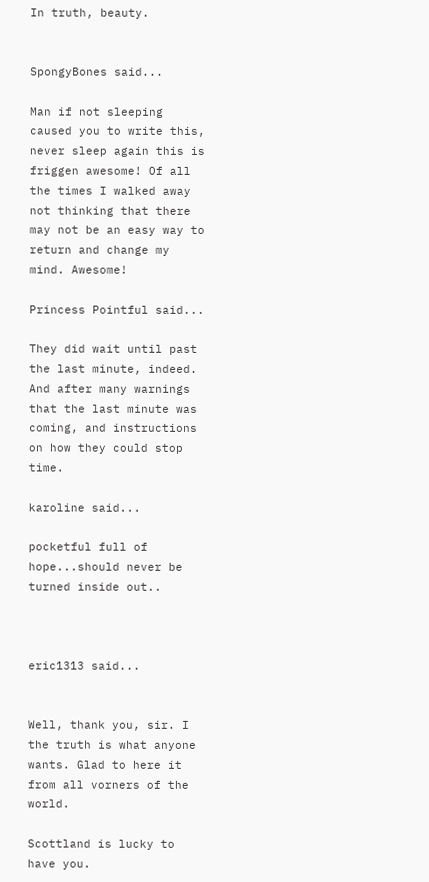In truth, beauty.


SpongyBones said...

Man if not sleeping caused you to write this, never sleep again this is friggen awesome! Of all the times I walked away not thinking that there may not be an easy way to return and change my mind. Awesome!

Princess Pointful said...

They did wait until past the last minute, indeed.
And after many warnings that the last minute was coming, and instructions on how they could stop time.

karoline said...

pocketful full of hope...should never be turned inside out..



eric1313 said...


Well, thank you, sir. I the truth is what anyone wants. Glad to here it from all vorners of the world.

Scottland is lucky to have you.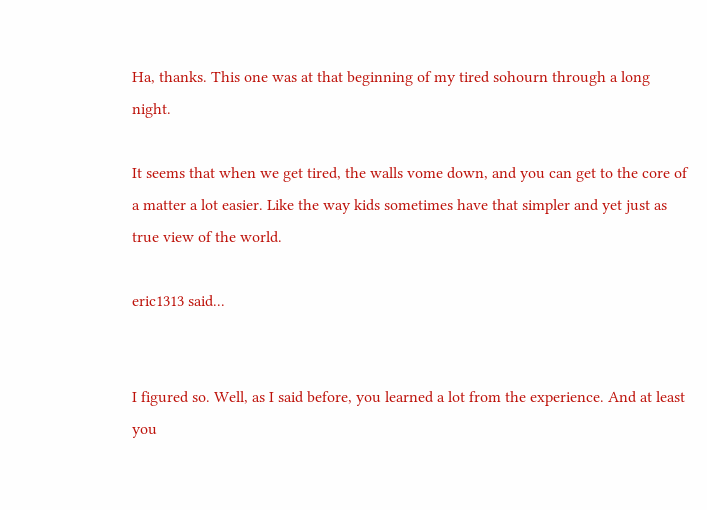Ha, thanks. This one was at that beginning of my tired sohourn through a long night.

It seems that when we get tired, the walls vome down, and you can get to the core of a matter a lot easier. Like the way kids sometimes have that simpler and yet just as true view of the world.

eric1313 said...


I figured so. Well, as I said before, you learned a lot from the experience. And at least you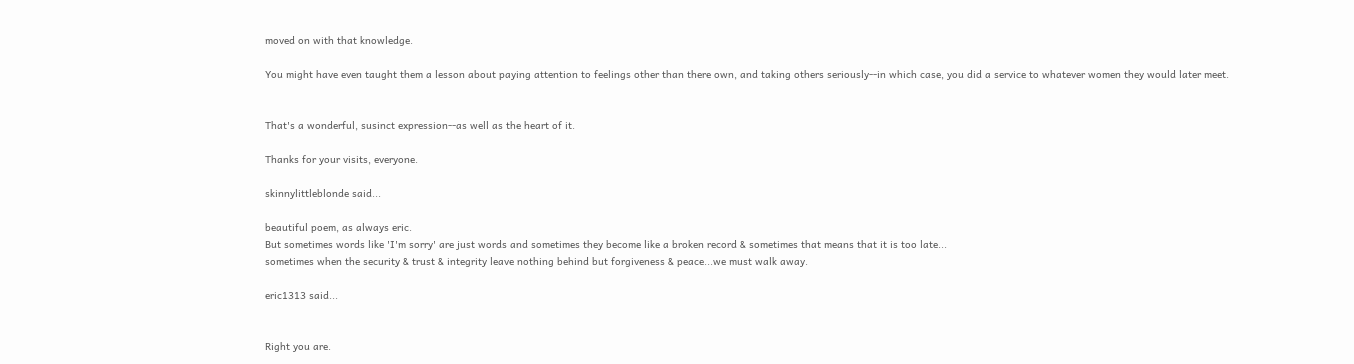moved on with that knowledge.

You might have even taught them a lesson about paying attention to feelings other than there own, and taking others seriously--in which case, you did a service to whatever women they would later meet.


That's a wonderful, susinct expression--as well as the heart of it.

Thanks for your visits, everyone.

skinnylittleblonde said...

beautiful poem, as always eric.
But sometimes words like 'I'm sorry' are just words and sometimes they become like a broken record & sometimes that means that it is too late...
sometimes when the security & trust & integrity leave nothing behind but forgiveness & peace...we must walk away.

eric1313 said...


Right you are.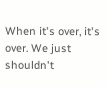When it's over, it's over. We just shouldn't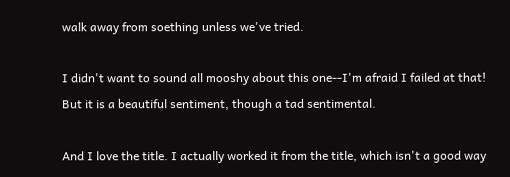walk away from soething unless we've tried.

I didn't want to sound all mooshy about this one--I'm afraid I failed at that! But it is a beautiful sentiment, though a tad sentimental.

And I love the title. I actually worked it from the title, which isn't a good way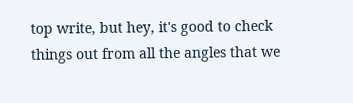top write, but hey, it's good to check things out from all the angles that we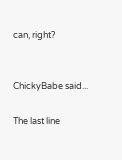can, right?


ChickyBabe said...

The last line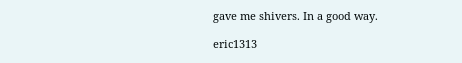gave me shivers. In a good way.

eric1313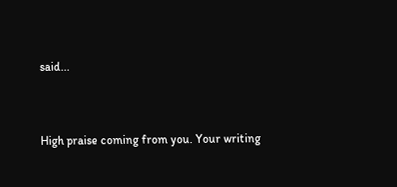said...


High praise coming from you. Your writing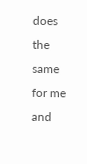does the same for me and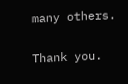many others.

Thank you.